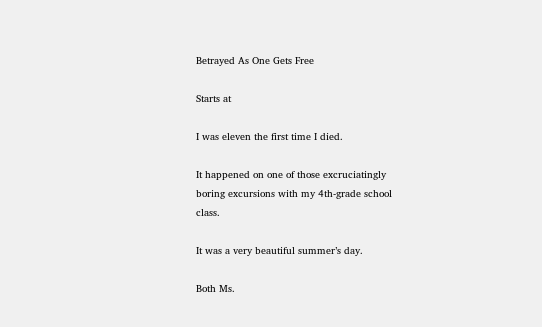Betrayed As One Gets Free

Starts at

I was eleven the first time I died.

It happened on one of those excruciatingly boring excursions with my 4th-grade school class.

It was a very beautiful summer’s day.

Both Ms.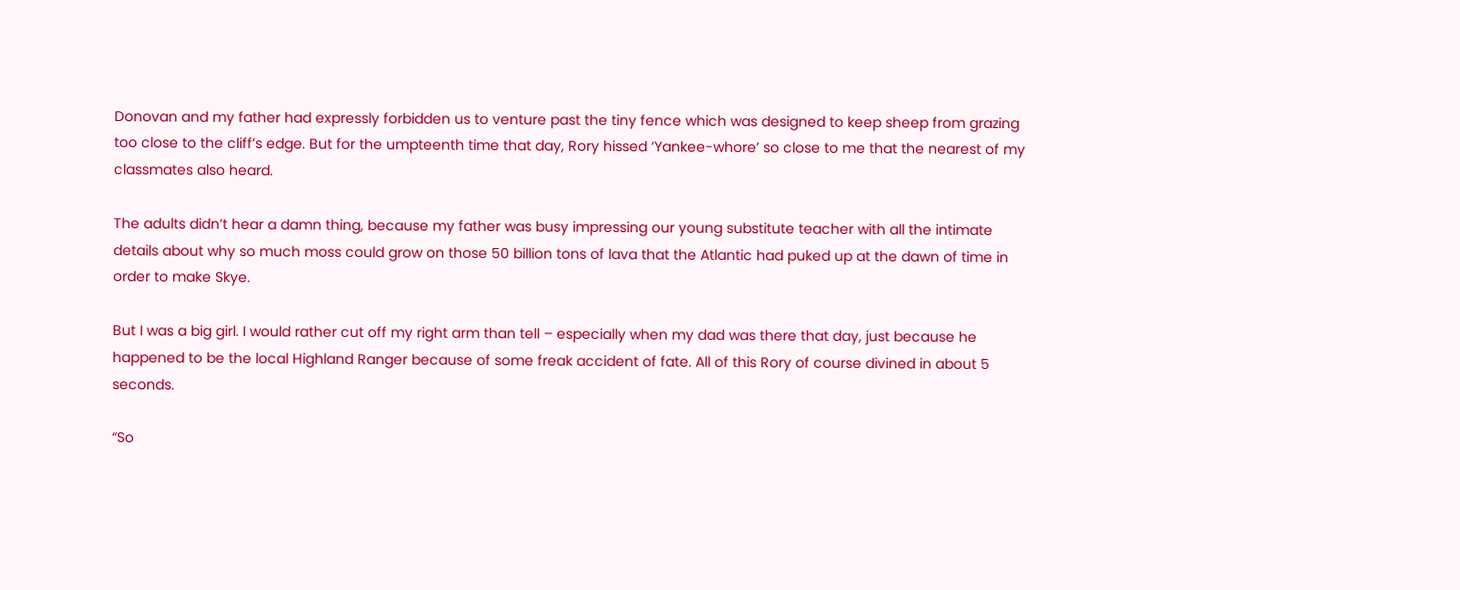Donovan and my father had expressly forbidden us to venture past the tiny fence which was designed to keep sheep from grazing too close to the cliff’s edge. But for the umpteenth time that day, Rory hissed ‘Yankee-whore’ so close to me that the nearest of my classmates also heard.

The adults didn’t hear a damn thing, because my father was busy impressing our young substitute teacher with all the intimate details about why so much moss could grow on those 50 billion tons of lava that the Atlantic had puked up at the dawn of time in order to make Skye.

But I was a big girl. I would rather cut off my right arm than tell – especially when my dad was there that day, just because he happened to be the local Highland Ranger because of some freak accident of fate. All of this Rory of course divined in about 5 seconds.

“So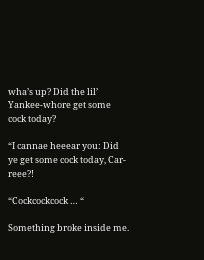wha’s up? Did the lil’ Yankee-whore get some cock today?

“I cannae heeear you: Did ye get some cock today, Car-reee?!

“Cockcockcock … “

Something broke inside me.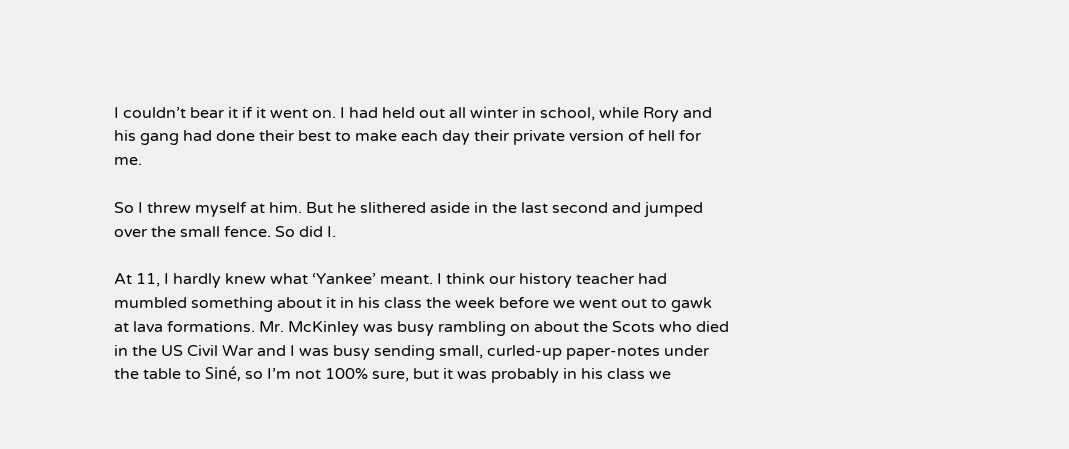I couldn’t bear it if it went on. I had held out all winter in school, while Rory and his gang had done their best to make each day their private version of hell for me.

So I threw myself at him. But he slithered aside in the last second and jumped over the small fence. So did I.

At 11, I hardly knew what ‘Yankee’ meant. I think our history teacher had mumbled something about it in his class the week before we went out to gawk at lava formations. Mr. McKinley was busy rambling on about the Scots who died in the US Civil War and I was busy sending small, curled-up paper-notes under the table to Siné, so I’m not 100% sure, but it was probably in his class we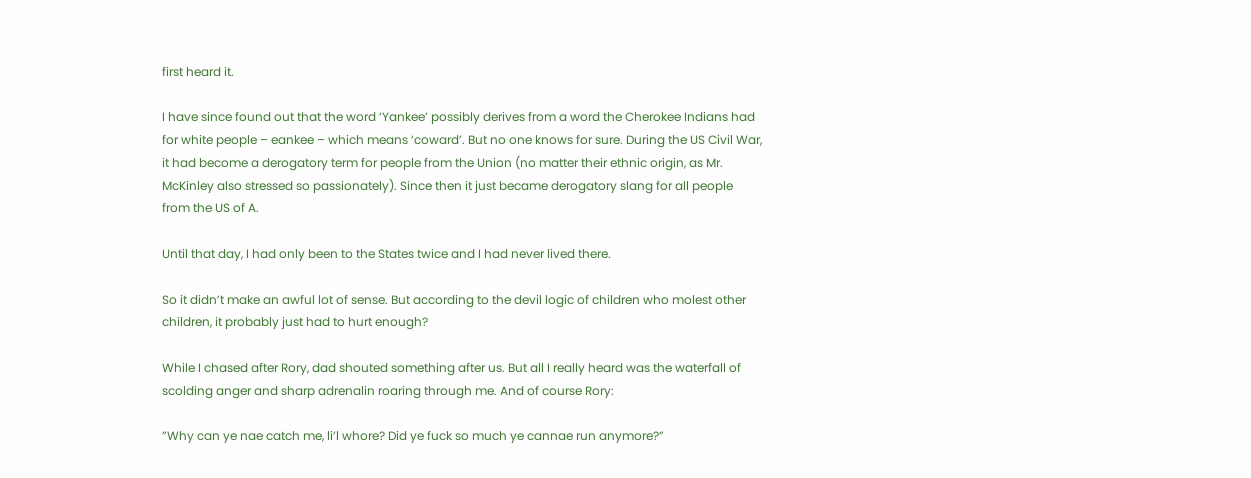first heard it.

I have since found out that the word ‘Yankee’ possibly derives from a word the Cherokee Indians had for white people – eankee – which means ‘coward’. But no one knows for sure. During the US Civil War, it had become a derogatory term for people from the Union (no matter their ethnic origin, as Mr. McKinley also stressed so passionately). Since then it just became derogatory slang for all people from the US of A.

Until that day, I had only been to the States twice and I had never lived there.

So it didn’t make an awful lot of sense. But according to the devil logic of children who molest other children, it probably just had to hurt enough?

While I chased after Rory, dad shouted something after us. But all I really heard was the waterfall of scolding anger and sharp adrenalin roaring through me. And of course Rory:

”Why can ye nae catch me, li’l whore? Did ye fuck so much ye cannae run anymore?”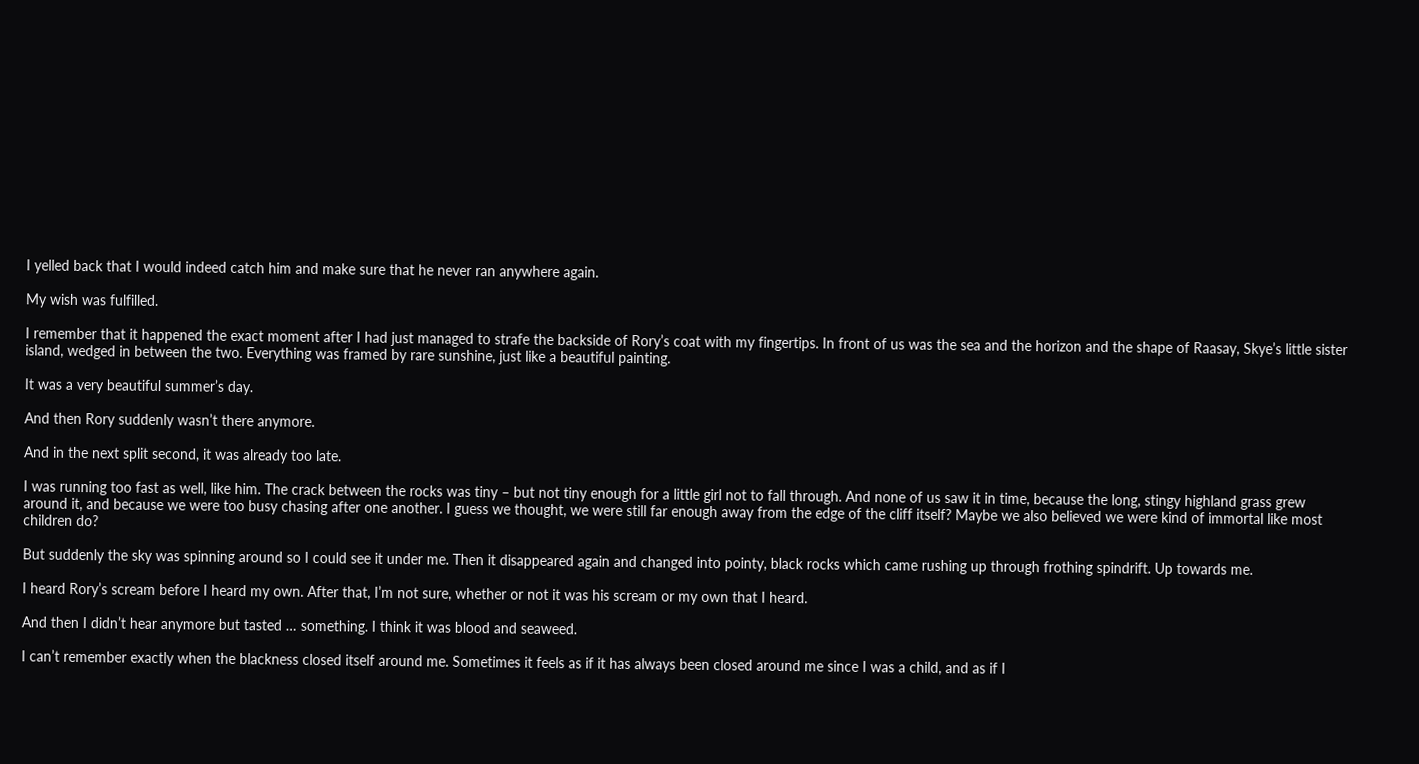I yelled back that I would indeed catch him and make sure that he never ran anywhere again.

My wish was fulfilled.

I remember that it happened the exact moment after I had just managed to strafe the backside of Rory’s coat with my fingertips. In front of us was the sea and the horizon and the shape of Raasay, Skye’s little sister island, wedged in between the two. Everything was framed by rare sunshine, just like a beautiful painting.

It was a very beautiful summer’s day.

And then Rory suddenly wasn’t there anymore.

And in the next split second, it was already too late.

I was running too fast as well, like him. The crack between the rocks was tiny – but not tiny enough for a little girl not to fall through. And none of us saw it in time, because the long, stingy highland grass grew around it, and because we were too busy chasing after one another. I guess we thought, we were still far enough away from the edge of the cliff itself? Maybe we also believed we were kind of immortal like most children do?

But suddenly the sky was spinning around so I could see it under me. Then it disappeared again and changed into pointy, black rocks which came rushing up through frothing spindrift. Up towards me.

I heard Rory’s scream before I heard my own. After that, I’m not sure, whether or not it was his scream or my own that I heard.

And then I didn’t hear anymore but tasted … something. I think it was blood and seaweed.

I can’t remember exactly when the blackness closed itself around me. Sometimes it feels as if it has always been closed around me since I was a child, and as if I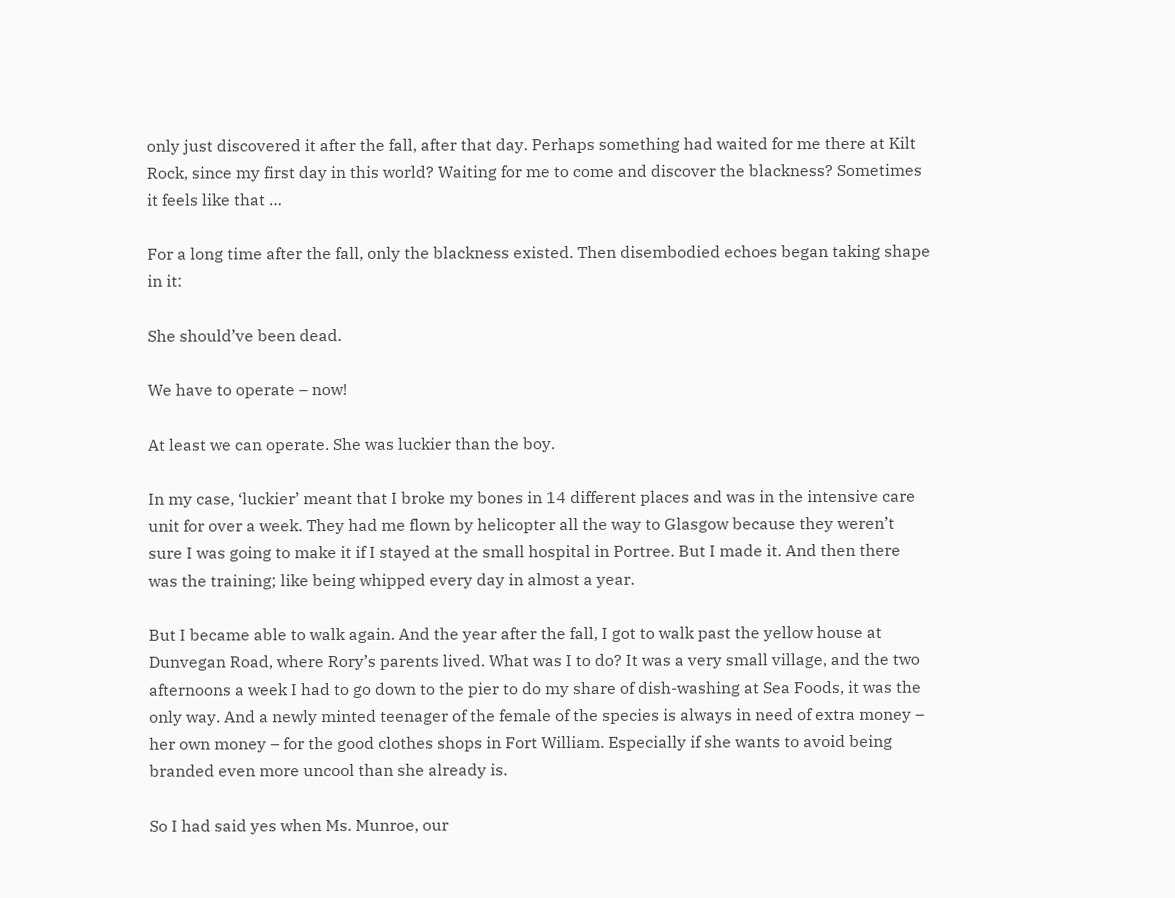only just discovered it after the fall, after that day. Perhaps something had waited for me there at Kilt Rock, since my first day in this world? Waiting for me to come and discover the blackness? Sometimes it feels like that …

For a long time after the fall, only the blackness existed. Then disembodied echoes began taking shape in it:

She should’ve been dead.

We have to operate – now!

At least we can operate. She was luckier than the boy.

In my case, ‘luckier’ meant that I broke my bones in 14 different places and was in the intensive care unit for over a week. They had me flown by helicopter all the way to Glasgow because they weren’t sure I was going to make it if I stayed at the small hospital in Portree. But I made it. And then there was the training; like being whipped every day in almost a year.

But I became able to walk again. And the year after the fall, I got to walk past the yellow house at Dunvegan Road, where Rory’s parents lived. What was I to do? It was a very small village, and the two afternoons a week I had to go down to the pier to do my share of dish-washing at Sea Foods, it was the only way. And a newly minted teenager of the female of the species is always in need of extra money – her own money – for the good clothes shops in Fort William. Especially if she wants to avoid being branded even more uncool than she already is.

So I had said yes when Ms. Munroe, our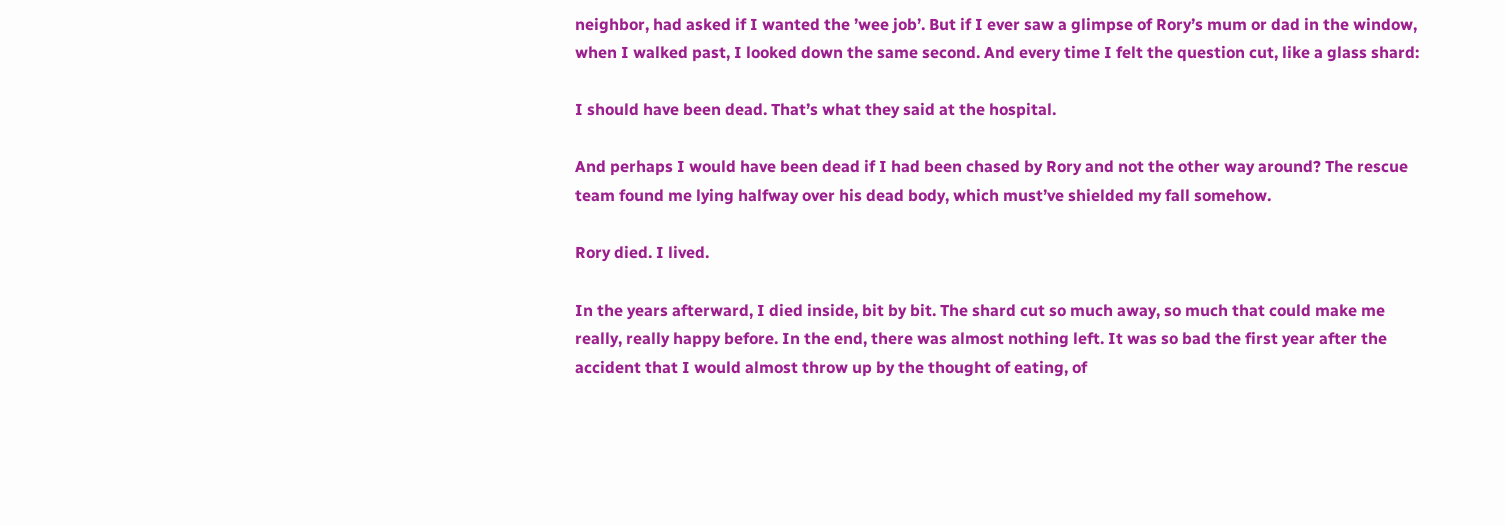neighbor, had asked if I wanted the ’wee job’. But if I ever saw a glimpse of Rory’s mum or dad in the window, when I walked past, I looked down the same second. And every time I felt the question cut, like a glass shard:

I should have been dead. That’s what they said at the hospital.

And perhaps I would have been dead if I had been chased by Rory and not the other way around? The rescue team found me lying halfway over his dead body, which must’ve shielded my fall somehow.

Rory died. I lived.

In the years afterward, I died inside, bit by bit. The shard cut so much away, so much that could make me really, really happy before. In the end, there was almost nothing left. It was so bad the first year after the accident that I would almost throw up by the thought of eating, of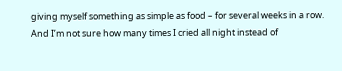giving myself something as simple as food – for several weeks in a row. And I’m not sure how many times I cried all night instead of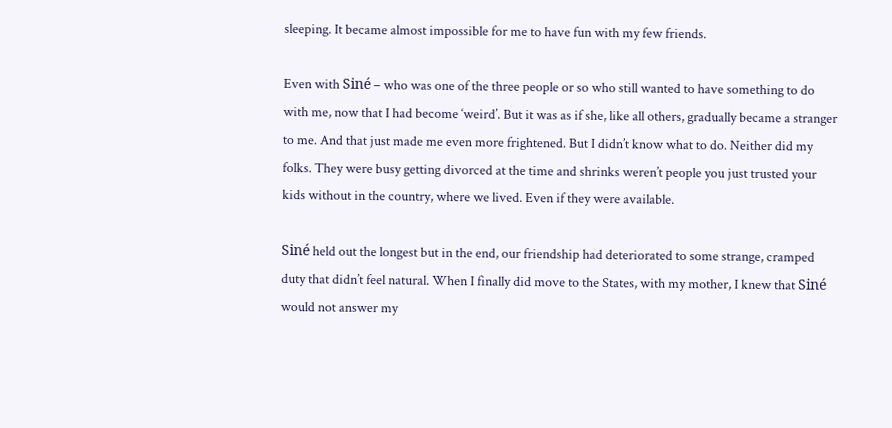sleeping. It became almost impossible for me to have fun with my few friends.

Even with Siné – who was one of the three people or so who still wanted to have something to do with me, now that I had become ‘weird’. But it was as if she, like all others, gradually became a stranger to me. And that just made me even more frightened. But I didn’t know what to do. Neither did my folks. They were busy getting divorced at the time and shrinks weren’t people you just trusted your kids without in the country, where we lived. Even if they were available.

Siné held out the longest but in the end, our friendship had deteriorated to some strange, cramped duty that didn’t feel natural. When I finally did move to the States, with my mother, I knew that Siné would not answer my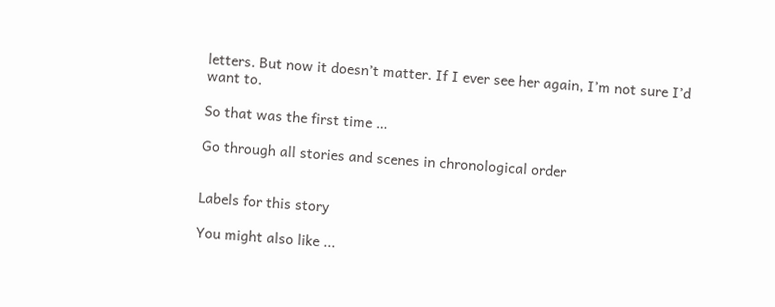letters. But now it doesn’t matter. If I ever see her again, I’m not sure I’d want to.

So that was the first time …

Go through all stories and scenes in chronological order


Labels for this story

You might also like ...